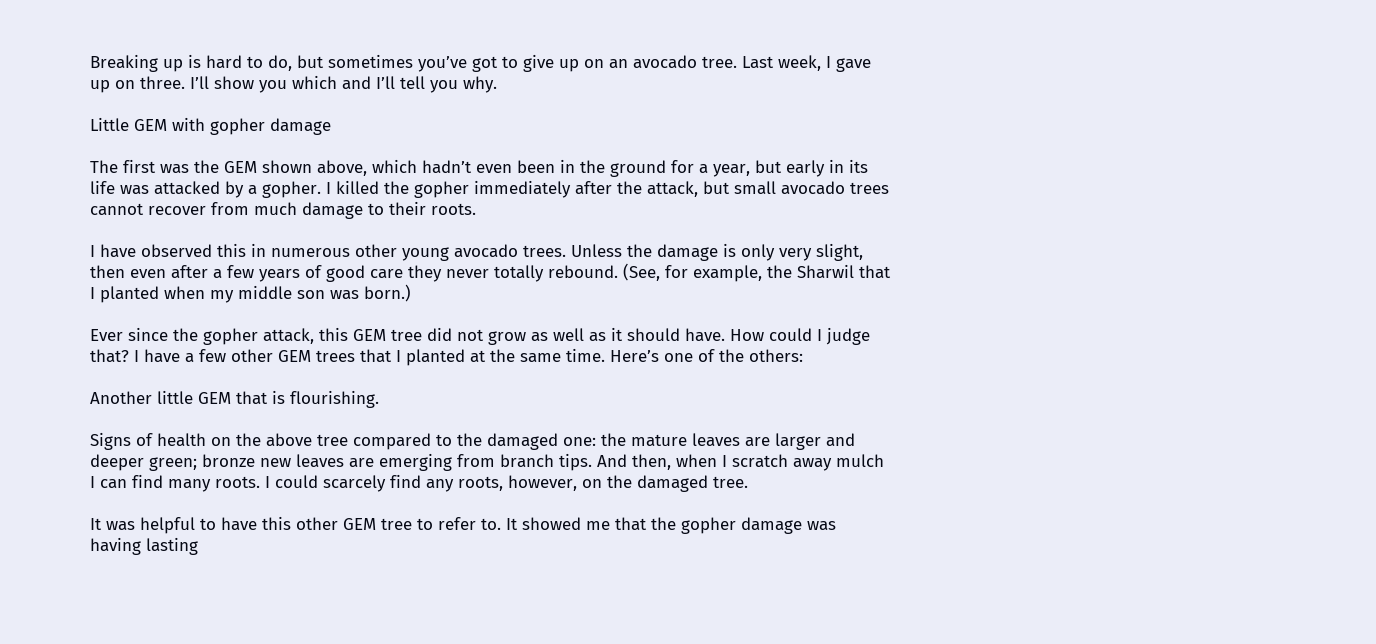Breaking up is hard to do, but sometimes you’ve got to give up on an avocado tree. Last week, I gave up on three. I’ll show you which and I’ll tell you why.

Little GEM with gopher damage

The first was the GEM shown above, which hadn’t even been in the ground for a year, but early in its life was attacked by a gopher. I killed the gopher immediately after the attack, but small avocado trees cannot recover from much damage to their roots.

I have observed this in numerous other young avocado trees. Unless the damage is only very slight, then even after a few years of good care they never totally rebound. (See, for example, the Sharwil that I planted when my middle son was born.)

Ever since the gopher attack, this GEM tree did not grow as well as it should have. How could I judge that? I have a few other GEM trees that I planted at the same time. Here’s one of the others:

Another little GEM that is flourishing.

Signs of health on the above tree compared to the damaged one: the mature leaves are larger and deeper green; bronze new leaves are emerging from branch tips. And then, when I scratch away mulch I can find many roots. I could scarcely find any roots, however, on the damaged tree.

It was helpful to have this other GEM tree to refer to. It showed me that the gopher damage was having lasting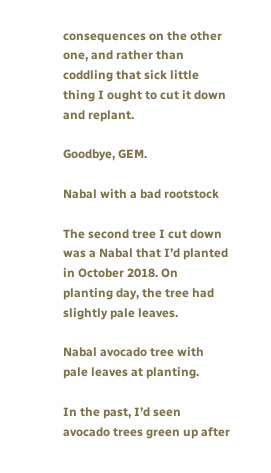consequences on the other one, and rather than coddling that sick little thing I ought to cut it down and replant.

Goodbye, GEM.

Nabal with a bad rootstock

The second tree I cut down was a Nabal that I’d planted in October 2018. On planting day, the tree had slightly pale leaves.

Nabal avocado tree with pale leaves at planting.

In the past, I’d seen avocado trees green up after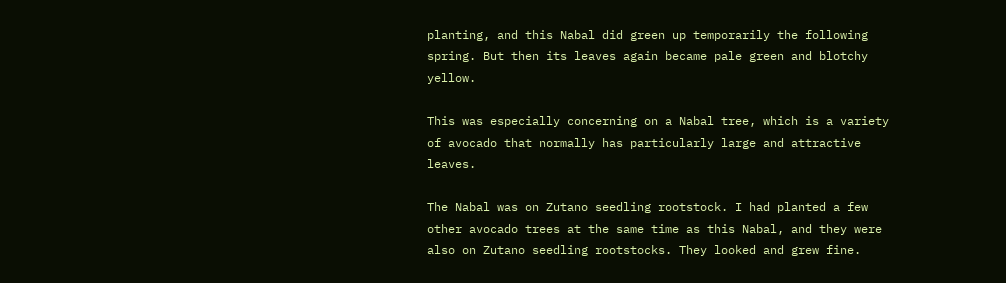planting, and this Nabal did green up temporarily the following spring. But then its leaves again became pale green and blotchy yellow.

This was especially concerning on a Nabal tree, which is a variety of avocado that normally has particularly large and attractive leaves.

The Nabal was on Zutano seedling rootstock. I had planted a few other avocado trees at the same time as this Nabal, and they were also on Zutano seedling rootstocks. They looked and grew fine.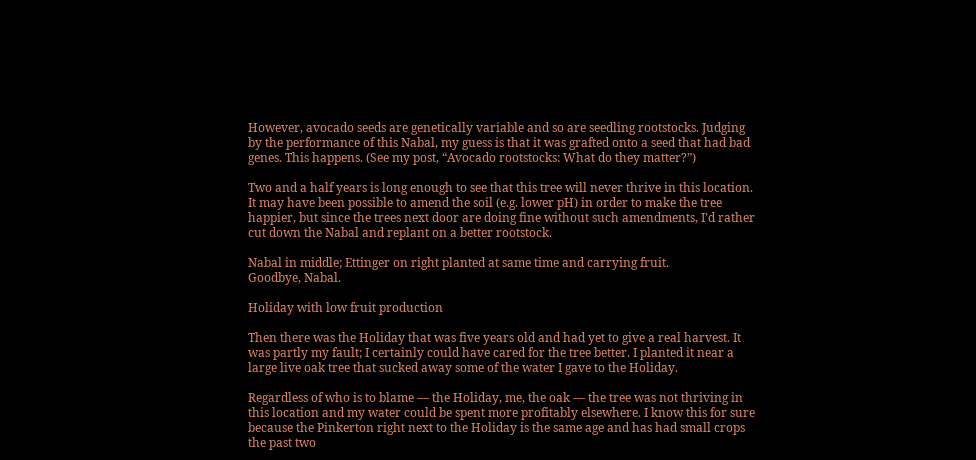However, avocado seeds are genetically variable and so are seedling rootstocks. Judging by the performance of this Nabal, my guess is that it was grafted onto a seed that had bad genes. This happens. (See my post, “Avocado rootstocks: What do they matter?”)

Two and a half years is long enough to see that this tree will never thrive in this location. It may have been possible to amend the soil (e.g. lower pH) in order to make the tree happier, but since the trees next door are doing fine without such amendments, I’d rather cut down the Nabal and replant on a better rootstock.

Nabal in middle; Ettinger on right planted at same time and carrying fruit.
Goodbye, Nabal.

Holiday with low fruit production

Then there was the Holiday that was five years old and had yet to give a real harvest. It was partly my fault; I certainly could have cared for the tree better. I planted it near a large live oak tree that sucked away some of the water I gave to the Holiday.

Regardless of who is to blame — the Holiday, me, the oak — the tree was not thriving in this location and my water could be spent more profitably elsewhere. I know this for sure because the Pinkerton right next to the Holiday is the same age and has had small crops the past two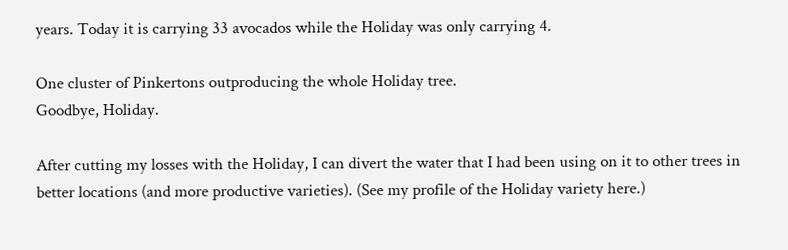years. Today it is carrying 33 avocados while the Holiday was only carrying 4.

One cluster of Pinkertons outproducing the whole Holiday tree.
Goodbye, Holiday.

After cutting my losses with the Holiday, I can divert the water that I had been using on it to other trees in better locations (and more productive varieties). (See my profile of the Holiday variety here.)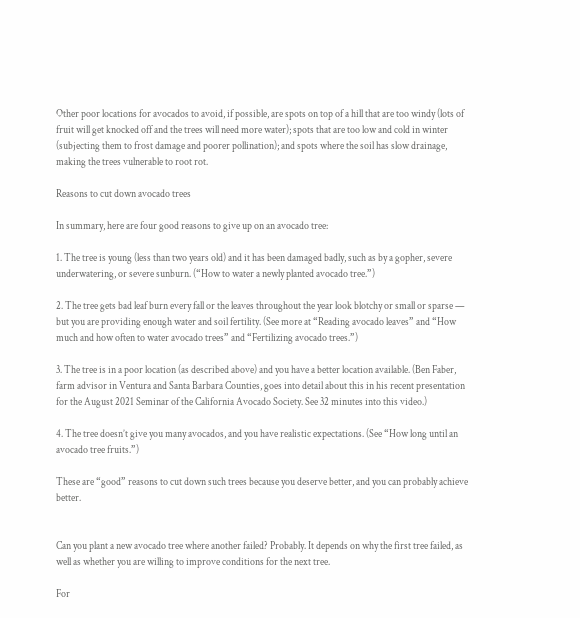Other poor locations for avocados to avoid, if possible, are spots on top of a hill that are too windy (lots of fruit will get knocked off and the trees will need more water); spots that are too low and cold in winter (subjecting them to frost damage and poorer pollination); and spots where the soil has slow drainage, making the trees vulnerable to root rot.

Reasons to cut down avocado trees

In summary, here are four good reasons to give up on an avocado tree:

1. The tree is young (less than two years old) and it has been damaged badly, such as by a gopher, severe underwatering, or severe sunburn. (“How to water a newly planted avocado tree.”)

2. The tree gets bad leaf burn every fall or the leaves throughout the year look blotchy or small or sparse — but you are providing enough water and soil fertility. (See more at “Reading avocado leaves” and “How much and how often to water avocado trees” and “Fertilizing avocado trees.”)

3. The tree is in a poor location (as described above) and you have a better location available. (Ben Faber, farm advisor in Ventura and Santa Barbara Counties, goes into detail about this in his recent presentation for the August 2021 Seminar of the California Avocado Society. See 32 minutes into this video.)

4. The tree doesn’t give you many avocados, and you have realistic expectations. (See “How long until an avocado tree fruits.”)

These are “good” reasons to cut down such trees because you deserve better, and you can probably achieve better.


Can you plant a new avocado tree where another failed? Probably. It depends on why the first tree failed, as well as whether you are willing to improve conditions for the next tree.

For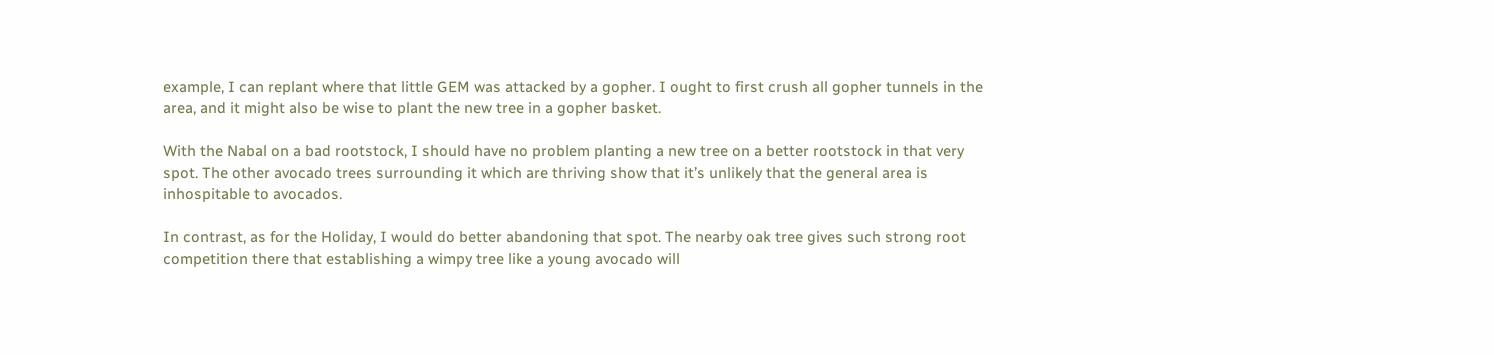example, I can replant where that little GEM was attacked by a gopher. I ought to first crush all gopher tunnels in the area, and it might also be wise to plant the new tree in a gopher basket.

With the Nabal on a bad rootstock, I should have no problem planting a new tree on a better rootstock in that very spot. The other avocado trees surrounding it which are thriving show that it’s unlikely that the general area is inhospitable to avocados.

In contrast, as for the Holiday, I would do better abandoning that spot. The nearby oak tree gives such strong root competition there that establishing a wimpy tree like a young avocado will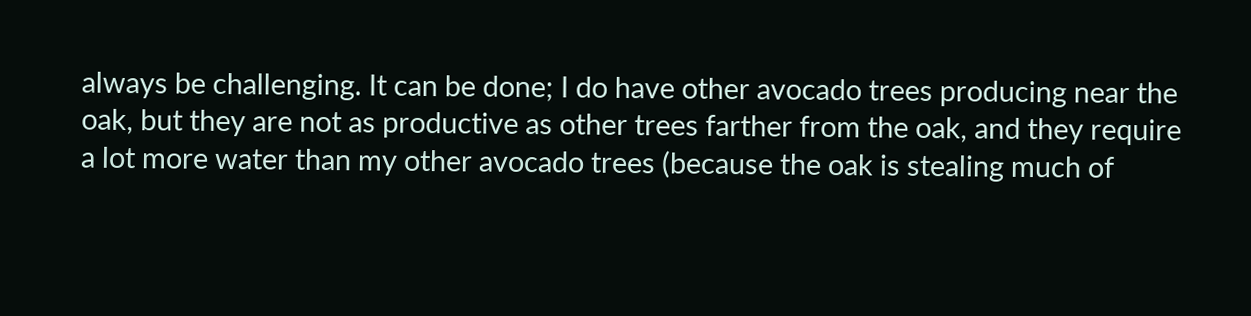always be challenging. It can be done; I do have other avocado trees producing near the oak, but they are not as productive as other trees farther from the oak, and they require a lot more water than my other avocado trees (because the oak is stealing much of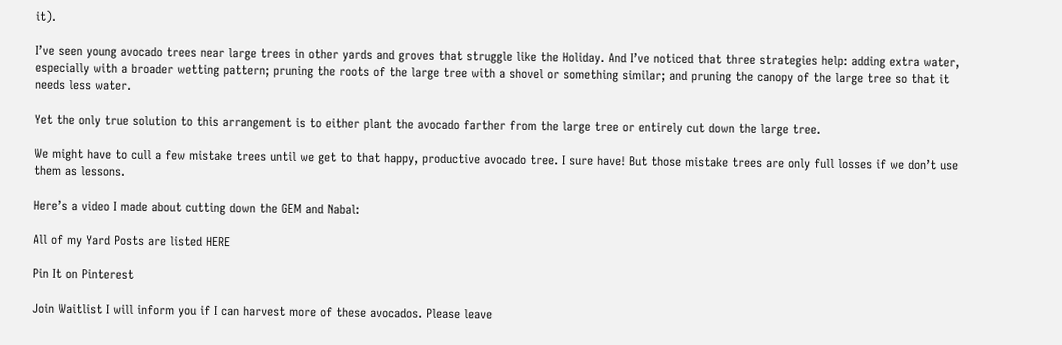it).

I’ve seen young avocado trees near large trees in other yards and groves that struggle like the Holiday. And I’ve noticed that three strategies help: adding extra water, especially with a broader wetting pattern; pruning the roots of the large tree with a shovel or something similar; and pruning the canopy of the large tree so that it needs less water.

Yet the only true solution to this arrangement is to either plant the avocado farther from the large tree or entirely cut down the large tree.

We might have to cull a few mistake trees until we get to that happy, productive avocado tree. I sure have! But those mistake trees are only full losses if we don’t use them as lessons.

Here’s a video I made about cutting down the GEM and Nabal:

All of my Yard Posts are listed HERE

Pin It on Pinterest

Join Waitlist I will inform you if I can harvest more of these avocados. Please leave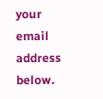your email address below.